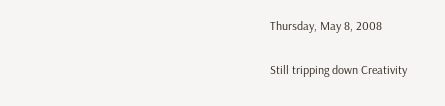Thursday, May 8, 2008

Still tripping down Creativity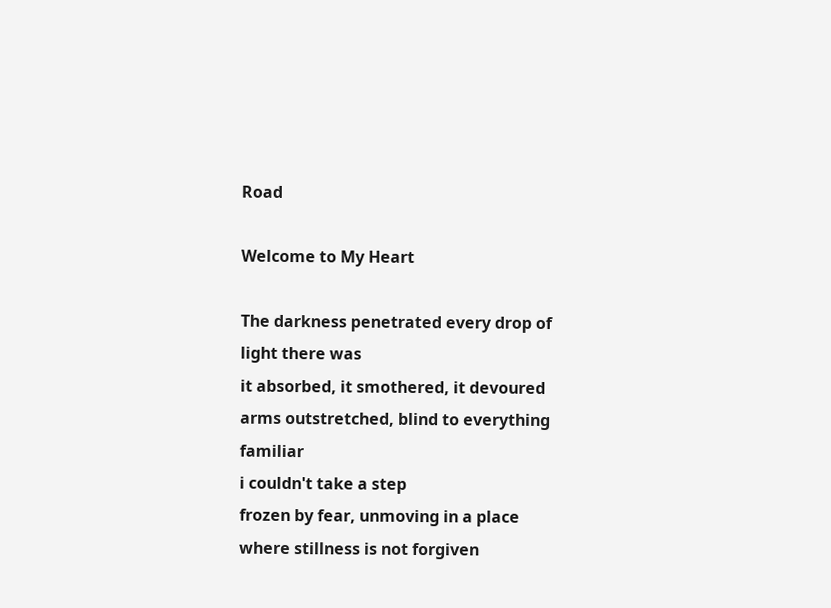Road

Welcome to My Heart

The darkness penetrated every drop of light there was
it absorbed, it smothered, it devoured
arms outstretched, blind to everything familiar
i couldn't take a step
frozen by fear, unmoving in a place where stillness is not forgiven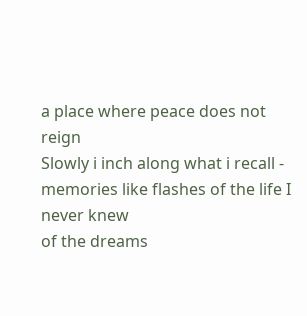a place where peace does not reign
Slowly i inch along what i recall - memories like flashes of the life I never knew
of the dreams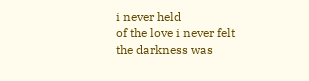i never held
of the love i never felt
the darkness was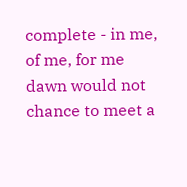complete - in me, of me, for me
dawn would not chance to meet a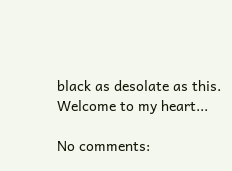black as desolate as this.
Welcome to my heart...

No comments: